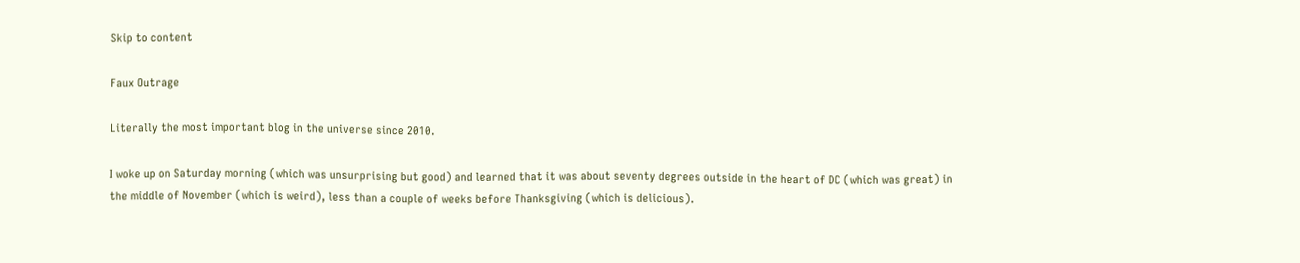Skip to content

Faux Outrage

Literally the most important blog in the universe since 2010.

I woke up on Saturday morning (which was unsurprising but good) and learned that it was about seventy degrees outside in the heart of DC (which was great) in the middle of November (which is weird), less than a couple of weeks before Thanksgiving (which is delicious).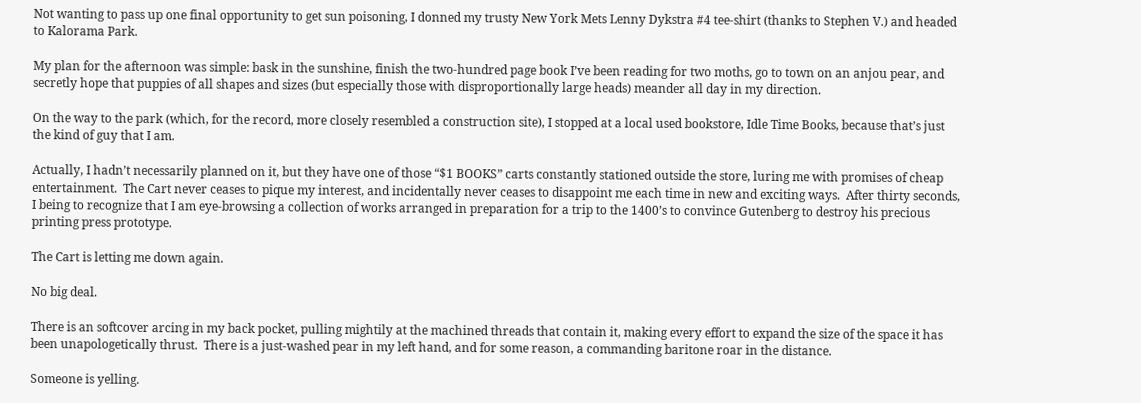Not wanting to pass up one final opportunity to get sun poisoning, I donned my trusty New York Mets Lenny Dykstra #4 tee-shirt (thanks to Stephen V.) and headed to Kalorama Park.

My plan for the afternoon was simple: bask in the sunshine, finish the two-hundred page book I’ve been reading for two moths, go to town on an anjou pear, and secretly hope that puppies of all shapes and sizes (but especially those with disproportionally large heads) meander all day in my direction.

On the way to the park (which, for the record, more closely resembled a construction site), I stopped at a local used bookstore, Idle Time Books, because that’s just the kind of guy that I am.

Actually, I hadn’t necessarily planned on it, but they have one of those “$1 BOOKS” carts constantly stationed outside the store, luring me with promises of cheap entertainment.  The Cart never ceases to pique my interest, and incidentally never ceases to disappoint me each time in new and exciting ways.  After thirty seconds, I being to recognize that I am eye-browsing a collection of works arranged in preparation for a trip to the 1400’s to convince Gutenberg to destroy his precious printing press prototype.

The Cart is letting me down again.

No big deal.

There is an softcover arcing in my back pocket, pulling mightily at the machined threads that contain it, making every effort to expand the size of the space it has been unapologetically thrust.  There is a just-washed pear in my left hand, and for some reason, a commanding baritone roar in the distance.

Someone is yelling.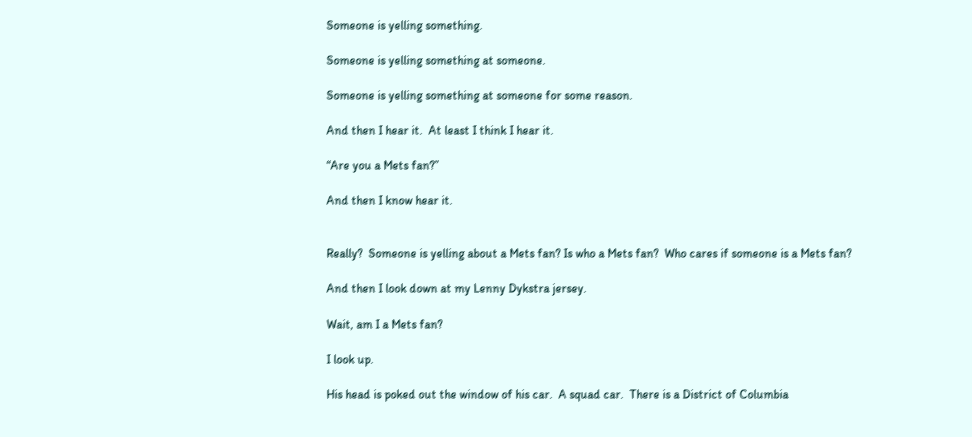Someone is yelling something.

Someone is yelling something at someone.

Someone is yelling something at someone for some reason.

And then I hear it.  At least I think I hear it.

“Are you a Mets fan?”

And then I know hear it.


Really?  Someone is yelling about a Mets fan? Is who a Mets fan?  Who cares if someone is a Mets fan?

And then I look down at my Lenny Dykstra jersey.

Wait, am I a Mets fan?

I look up.

His head is poked out the window of his car.  A squad car.  There is a District of Columbia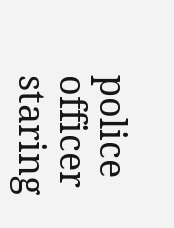police officer staring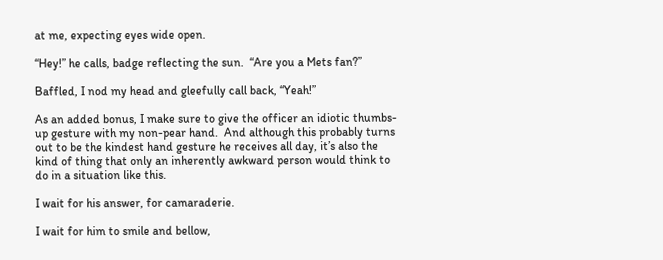at me, expecting eyes wide open.

“Hey!” he calls, badge reflecting the sun.  “Are you a Mets fan?”

Baffled, I nod my head and gleefully call back, “Yeah!”

As an added bonus, I make sure to give the officer an idiotic thumbs-up gesture with my non-pear hand.  And although this probably turns out to be the kindest hand gesture he receives all day, it’s also the kind of thing that only an inherently awkward person would think to do in a situation like this.

I wait for his answer, for camaraderie.

I wait for him to smile and bellow,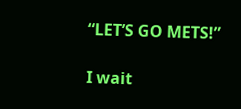“LET’S GO METS!”

I wait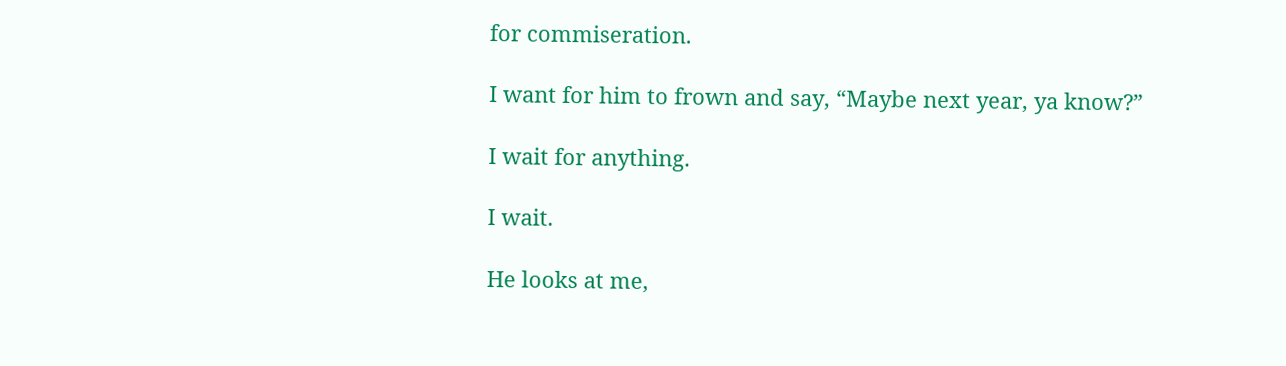for commiseration.

I want for him to frown and say, “Maybe next year, ya know?”

I wait for anything.

I wait.

He looks at me,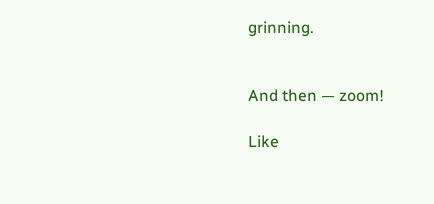grinning.


And then — zoom!

Like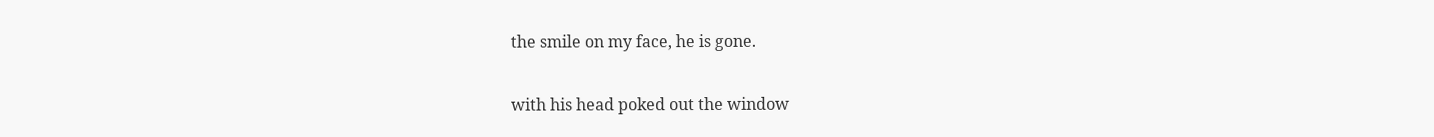the smile on my face, he is gone.

with his head poked out the window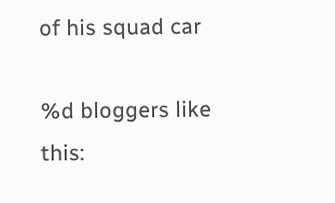of his squad car

%d bloggers like this: